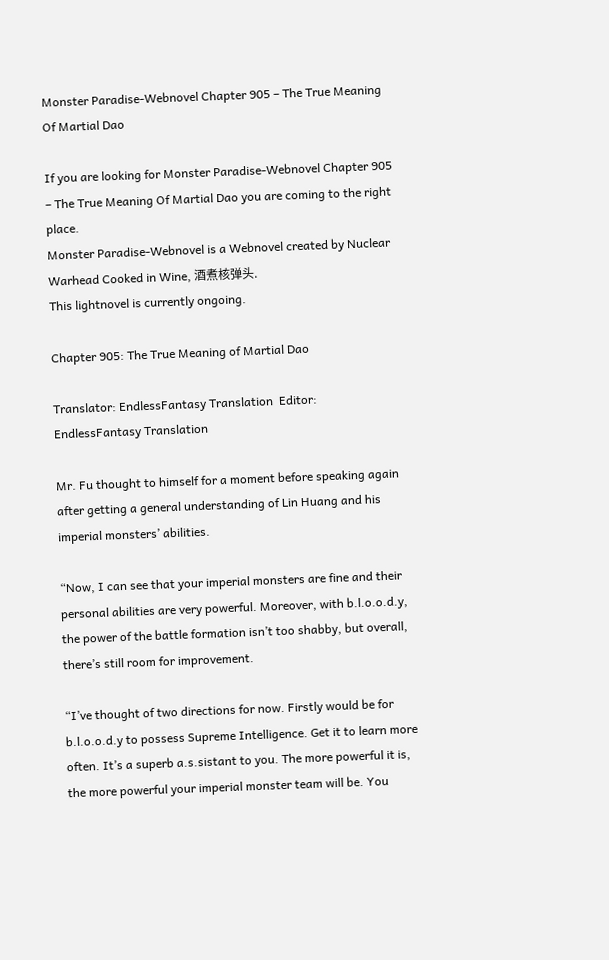Monster Paradise-Webnovel Chapter 905 – The True Meaning Of Martial Dao

If you are looking for Monster Paradise-Webnovel Chapter 905 – The True Meaning Of Martial Dao you are coming to the right place.
Monster Paradise-Webnovel is a Webnovel created by Nuclear Warhead Cooked in Wine, 酒煮核弹头.
This lightnovel is currently ongoing.

Chapter 905: The True Meaning of Martial Dao

Translator: EndlessFantasy Translation  Editor: EndlessFantasy Translation

Mr. Fu thought to himself for a moment before speaking again after getting a general understanding of Lin Huang and his imperial monsters’ abilities.

“Now, I can see that your imperial monsters are fine and their personal abilities are very powerful. Moreover, with b.l.o.o.d.y, the power of the battle formation isn’t too shabby, but overall, there’s still room for improvement.

“I’ve thought of two directions for now. Firstly would be for b.l.o.o.d.y to possess Supreme Intelligence. Get it to learn more often. It’s a superb a.s.sistant to you. The more powerful it is, the more powerful your imperial monster team will be. You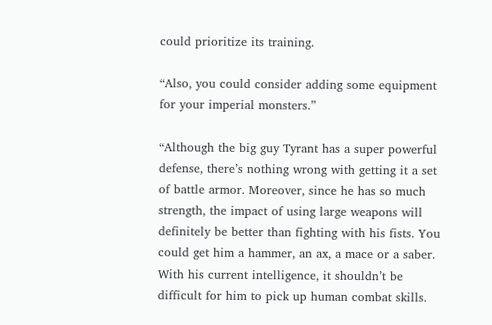could prioritize its training.

“Also, you could consider adding some equipment for your imperial monsters.”

“Although the big guy Tyrant has a super powerful defense, there’s nothing wrong with getting it a set of battle armor. Moreover, since he has so much strength, the impact of using large weapons will definitely be better than fighting with his fists. You could get him a hammer, an ax, a mace or a saber. With his current intelligence, it shouldn’t be difficult for him to pick up human combat skills.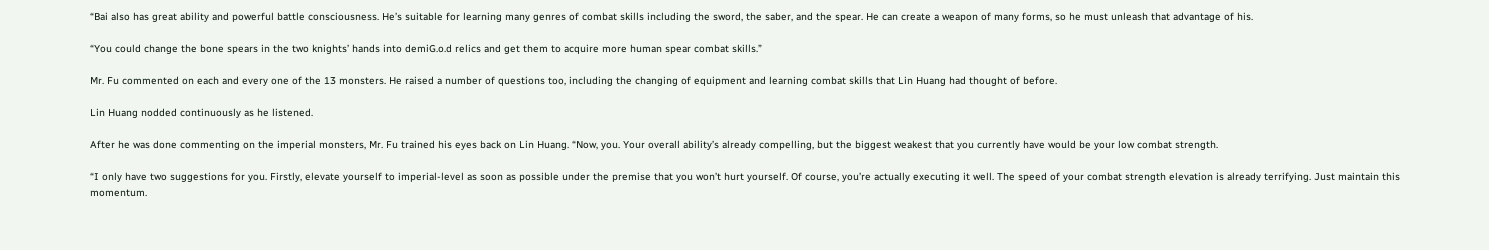“Bai also has great ability and powerful battle consciousness. He’s suitable for learning many genres of combat skills including the sword, the saber, and the spear. He can create a weapon of many forms, so he must unleash that advantage of his.

“You could change the bone spears in the two knights’ hands into demiG.o.d relics and get them to acquire more human spear combat skills.”

Mr. Fu commented on each and every one of the 13 monsters. He raised a number of questions too, including the changing of equipment and learning combat skills that Lin Huang had thought of before.

Lin Huang nodded continuously as he listened.

After he was done commenting on the imperial monsters, Mr. Fu trained his eyes back on Lin Huang. “Now, you. Your overall ability’s already compelling, but the biggest weakest that you currently have would be your low combat strength.

“I only have two suggestions for you. Firstly, elevate yourself to imperial-level as soon as possible under the premise that you won’t hurt yourself. Of course, you’re actually executing it well. The speed of your combat strength elevation is already terrifying. Just maintain this momentum.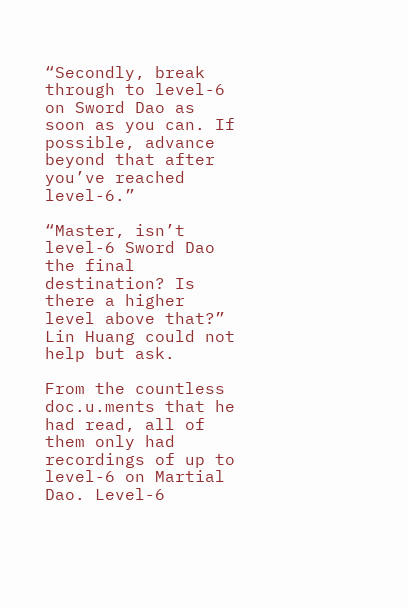“Secondly, break through to level-6 on Sword Dao as soon as you can. If possible, advance beyond that after you’ve reached level-6.”

“Master, isn’t level-6 Sword Dao the final destination? Is there a higher level above that?” Lin Huang could not help but ask.

From the countless doc.u.ments that he had read, all of them only had recordings of up to level-6 on Martial Dao. Level-6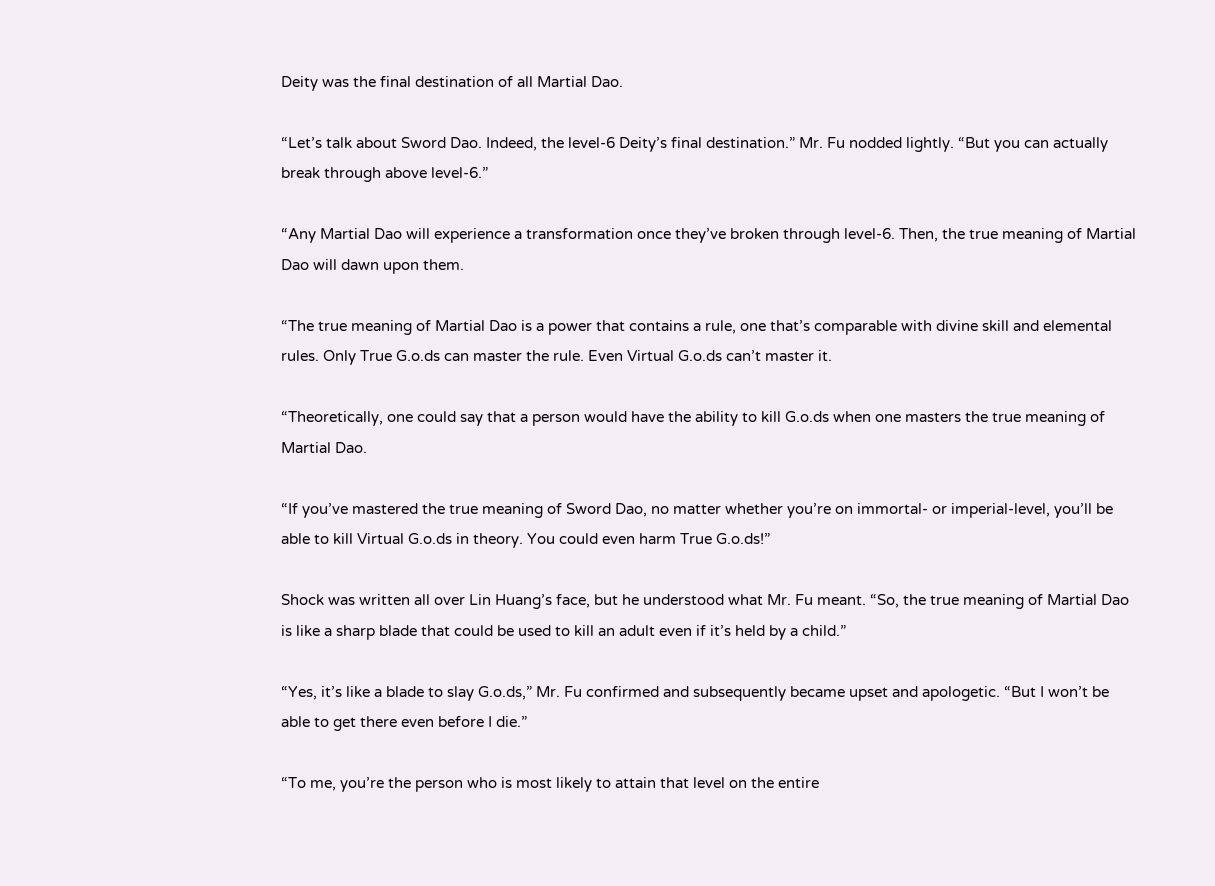Deity was the final destination of all Martial Dao.

“Let’s talk about Sword Dao. Indeed, the level-6 Deity’s final destination.” Mr. Fu nodded lightly. “But you can actually break through above level-6.”

“Any Martial Dao will experience a transformation once they’ve broken through level-6. Then, the true meaning of Martial Dao will dawn upon them.

“The true meaning of Martial Dao is a power that contains a rule, one that’s comparable with divine skill and elemental rules. Only True G.o.ds can master the rule. Even Virtual G.o.ds can’t master it.

“Theoretically, one could say that a person would have the ability to kill G.o.ds when one masters the true meaning of Martial Dao.

“If you’ve mastered the true meaning of Sword Dao, no matter whether you’re on immortal- or imperial-level, you’ll be able to kill Virtual G.o.ds in theory. You could even harm True G.o.ds!”

Shock was written all over Lin Huang’s face, but he understood what Mr. Fu meant. “So, the true meaning of Martial Dao is like a sharp blade that could be used to kill an adult even if it’s held by a child.”

“Yes, it’s like a blade to slay G.o.ds,” Mr. Fu confirmed and subsequently became upset and apologetic. “But I won’t be able to get there even before I die.”

“To me, you’re the person who is most likely to attain that level on the entire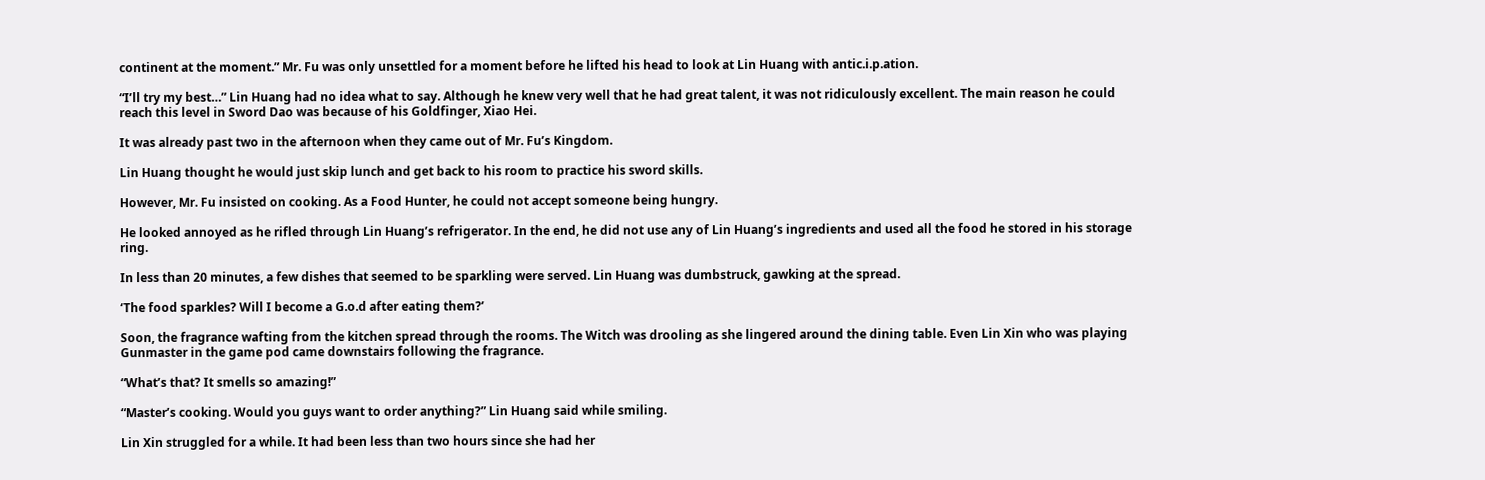continent at the moment.” Mr. Fu was only unsettled for a moment before he lifted his head to look at Lin Huang with antic.i.p.ation.

“I’ll try my best…” Lin Huang had no idea what to say. Although he knew very well that he had great talent, it was not ridiculously excellent. The main reason he could reach this level in Sword Dao was because of his Goldfinger, Xiao Hei.

It was already past two in the afternoon when they came out of Mr. Fu’s Kingdom.

Lin Huang thought he would just skip lunch and get back to his room to practice his sword skills.

However, Mr. Fu insisted on cooking. As a Food Hunter, he could not accept someone being hungry.

He looked annoyed as he rifled through Lin Huang’s refrigerator. In the end, he did not use any of Lin Huang’s ingredients and used all the food he stored in his storage ring.

In less than 20 minutes, a few dishes that seemed to be sparkling were served. Lin Huang was dumbstruck, gawking at the spread.

‘The food sparkles? Will I become a G.o.d after eating them?’

Soon, the fragrance wafting from the kitchen spread through the rooms. The Witch was drooling as she lingered around the dining table. Even Lin Xin who was playing Gunmaster in the game pod came downstairs following the fragrance.

“What’s that? It smells so amazing!”

“Master’s cooking. Would you guys want to order anything?” Lin Huang said while smiling.

Lin Xin struggled for a while. It had been less than two hours since she had her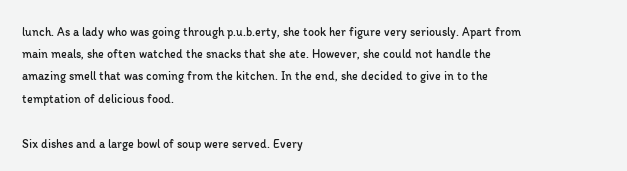lunch. As a lady who was going through p.u.b.erty, she took her figure very seriously. Apart from main meals, she often watched the snacks that she ate. However, she could not handle the amazing smell that was coming from the kitchen. In the end, she decided to give in to the temptation of delicious food.

Six dishes and a large bowl of soup were served. Every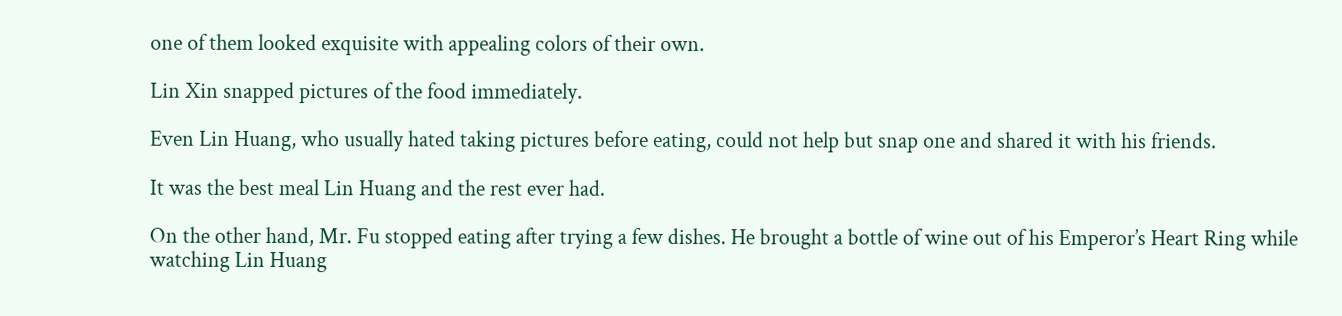one of them looked exquisite with appealing colors of their own.

Lin Xin snapped pictures of the food immediately.

Even Lin Huang, who usually hated taking pictures before eating, could not help but snap one and shared it with his friends.

It was the best meal Lin Huang and the rest ever had.

On the other hand, Mr. Fu stopped eating after trying a few dishes. He brought a bottle of wine out of his Emperor’s Heart Ring while watching Lin Huang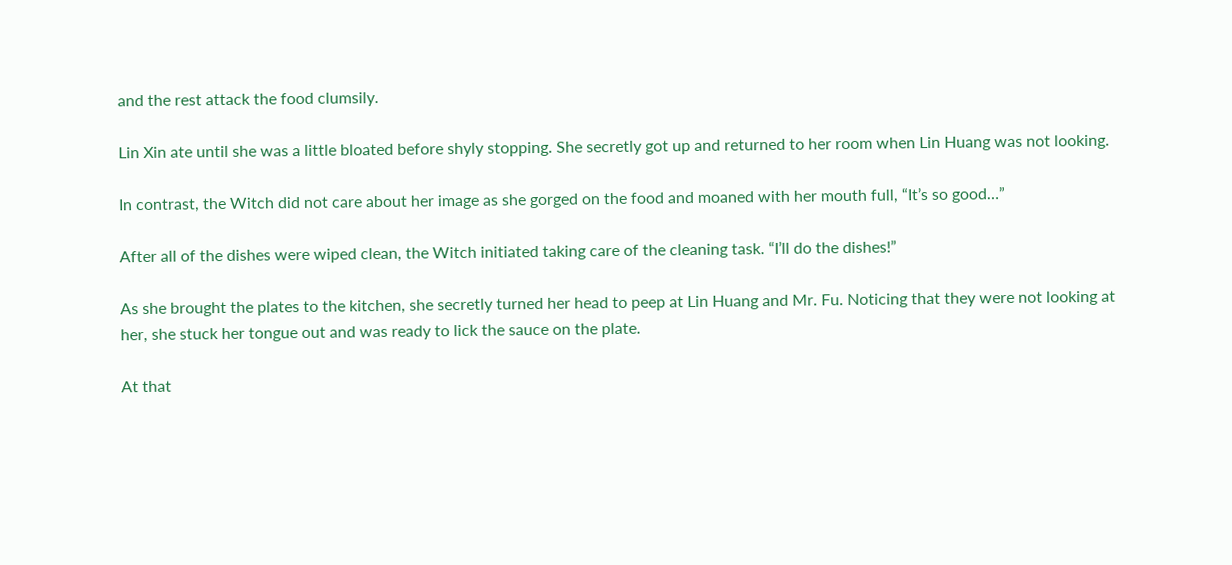and the rest attack the food clumsily.

Lin Xin ate until she was a little bloated before shyly stopping. She secretly got up and returned to her room when Lin Huang was not looking.

In contrast, the Witch did not care about her image as she gorged on the food and moaned with her mouth full, “It’s so good…”

After all of the dishes were wiped clean, the Witch initiated taking care of the cleaning task. “I’ll do the dishes!”

As she brought the plates to the kitchen, she secretly turned her head to peep at Lin Huang and Mr. Fu. Noticing that they were not looking at her, she stuck her tongue out and was ready to lick the sauce on the plate.

At that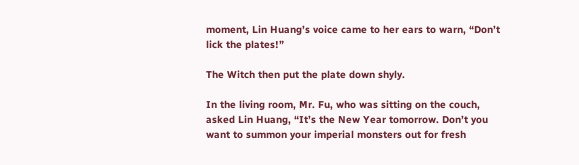moment, Lin Huang’s voice came to her ears to warn, “Don’t lick the plates!”

The Witch then put the plate down shyly.

In the living room, Mr. Fu, who was sitting on the couch, asked Lin Huang, “It’s the New Year tomorrow. Don’t you want to summon your imperial monsters out for fresh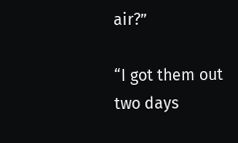air?”

“I got them out two days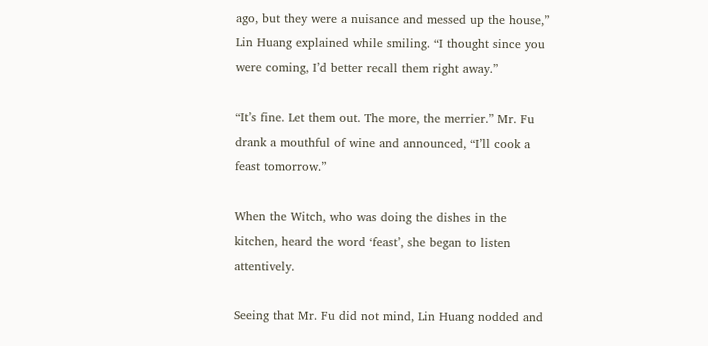ago, but they were a nuisance and messed up the house,” Lin Huang explained while smiling. “I thought since you were coming, I’d better recall them right away.”

“It’s fine. Let them out. The more, the merrier.” Mr. Fu drank a mouthful of wine and announced, “I’ll cook a feast tomorrow.”

When the Witch, who was doing the dishes in the kitchen, heard the word ‘feast’, she began to listen attentively.

Seeing that Mr. Fu did not mind, Lin Huang nodded and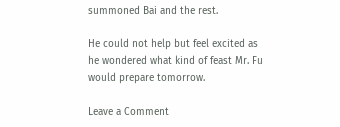summoned Bai and the rest.

He could not help but feel excited as he wondered what kind of feast Mr. Fu would prepare tomorrow.

Leave a Comment